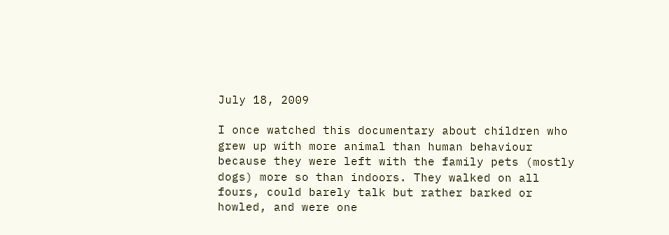July 18, 2009

I once watched this documentary about children who grew up with more animal than human behaviour because they were left with the family pets (mostly dogs) more so than indoors. They walked on all fours, could barely talk but rather barked or howled, and were one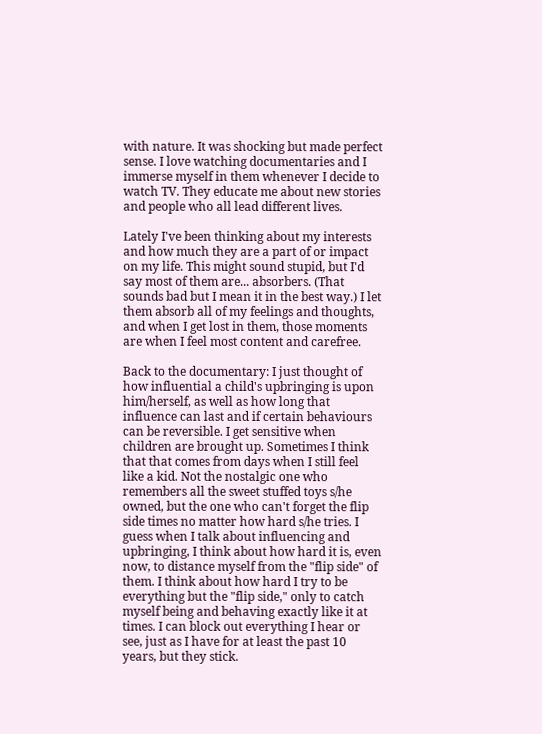with nature. It was shocking but made perfect sense. I love watching documentaries and I immerse myself in them whenever I decide to watch TV. They educate me about new stories and people who all lead different lives.

Lately I've been thinking about my interests and how much they are a part of or impact on my life. This might sound stupid, but I'd say most of them are... absorbers. (That sounds bad but I mean it in the best way.) I let them absorb all of my feelings and thoughts, and when I get lost in them, those moments are when I feel most content and carefree.

Back to the documentary: I just thought of how influential a child's upbringing is upon him/herself, as well as how long that influence can last and if certain behaviours can be reversible. I get sensitive when children are brought up. Sometimes I think that that comes from days when I still feel like a kid. Not the nostalgic one who remembers all the sweet stuffed toys s/he owned, but the one who can't forget the flip side times no matter how hard s/he tries. I guess when I talk about influencing and upbringing, I think about how hard it is, even now, to distance myself from the "flip side" of them. I think about how hard I try to be everything but the "flip side," only to catch myself being and behaving exactly like it at times. I can block out everything I hear or see, just as I have for at least the past 10 years, but they stick.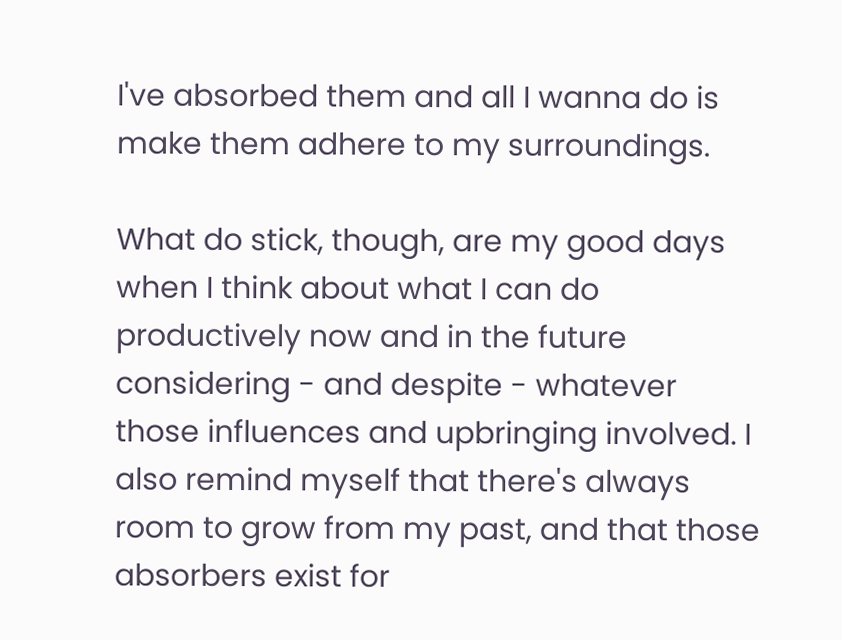I've absorbed them and all I wanna do is make them adhere to my surroundings.

What do stick, though, are my good days when I think about what I can do productively now and in the future considering - and despite - whatever those influences and upbringing involved. I also remind myself that there's always room to grow from my past, and that those absorbers exist for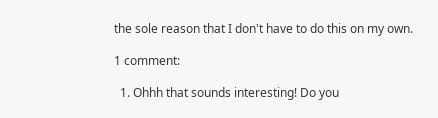the sole reason that I don't have to do this on my own.

1 comment:

  1. Ohhh that sounds interesting! Do you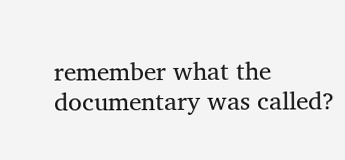remember what the documentary was called?